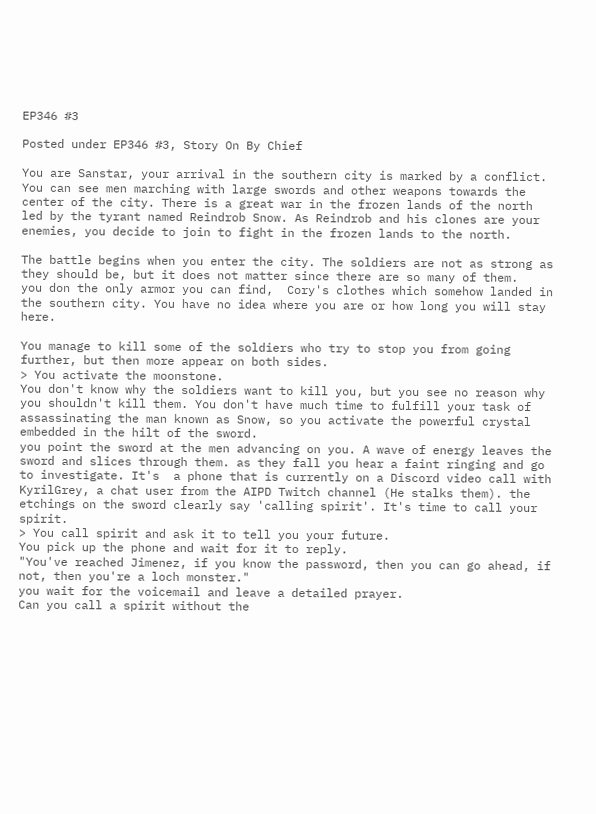EP346 #3

Posted under EP346 #3, Story On By Chief

You are Sanstar, your arrival in the southern city is marked by a conflict. You can see men marching with large swords and other weapons towards the center of the city. There is a great war in the frozen lands of the north led by the tyrant named Reindrob Snow. As Reindrob and his clones are your enemies, you decide to join to fight in the frozen lands to the north.

The battle begins when you enter the city. The soldiers are not as strong as they should be, but it does not matter since there are so many of them.
you don the only armor you can find,  Cory's clothes which somehow landed in the southern city. You have no idea where you are or how long you will stay here.

You manage to kill some of the soldiers who try to stop you from going further, but then more appear on both sides.
> You activate the moonstone.
You don't know why the soldiers want to kill you, but you see no reason why you shouldn't kill them. You don't have much time to fulfill your task of assassinating the man known as Snow, so you activate the powerful crystal embedded in the hilt of the sword.
you point the sword at the men advancing on you. A wave of energy leaves the sword and slices through them. as they fall you hear a faint ringing and go to investigate. It's  a phone that is currently on a Discord video call with KyrilGrey, a chat user from the AIPD Twitch channel (He stalks them). the etchings on the sword clearly say 'calling spirit'. It's time to call your spirit.
> You call spirit and ask it to tell you your future.
You pick up the phone and wait for it to reply.
"You've reached Jimenez, if you know the password, then you can go ahead, if not, then you're a loch monster."
you wait for the voicemail and leave a detailed prayer.
Can you call a spirit without the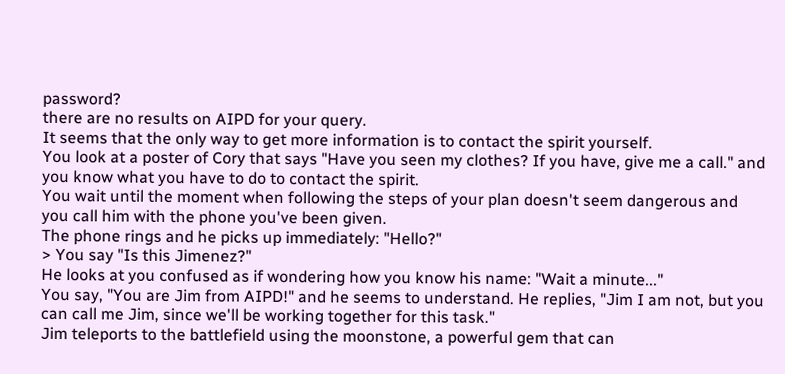password?
there are no results on AIPD for your query.
It seems that the only way to get more information is to contact the spirit yourself.
You look at a poster of Cory that says "Have you seen my clothes? If you have, give me a call." and you know what you have to do to contact the spirit.
You wait until the moment when following the steps of your plan doesn't seem dangerous and you call him with the phone you've been given.
The phone rings and he picks up immediately: "Hello?"
> You say "Is this Jimenez?"
He looks at you confused as if wondering how you know his name: "Wait a minute..."
You say, "You are Jim from AIPD!" and he seems to understand. He replies, "Jim I am not, but you can call me Jim, since we'll be working together for this task."
Jim teleports to the battlefield using the moonstone, a powerful gem that can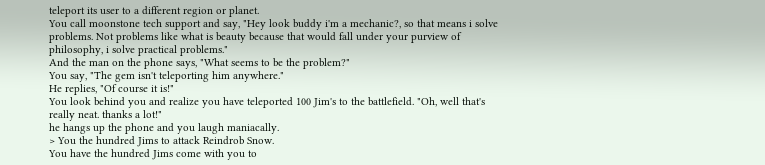teleport its user to a different region or planet.
You call moonstone tech support and say, "Hey look buddy i'm a mechanic?, so that means i solve problems. Not problems like what is beauty because that would fall under your purview of philosophy, i solve practical problems."
And the man on the phone says, "What seems to be the problem?"
You say, "The gem isn't teleporting him anywhere."
He replies, "Of course it is!"
You look behind you and realize you have teleported 100 Jim's to the battlefield. "Oh, well that's really neat. thanks a lot!"
he hangs up the phone and you laugh maniacally.
> You the hundred Jims to attack Reindrob Snow.
You have the hundred Jims come with you to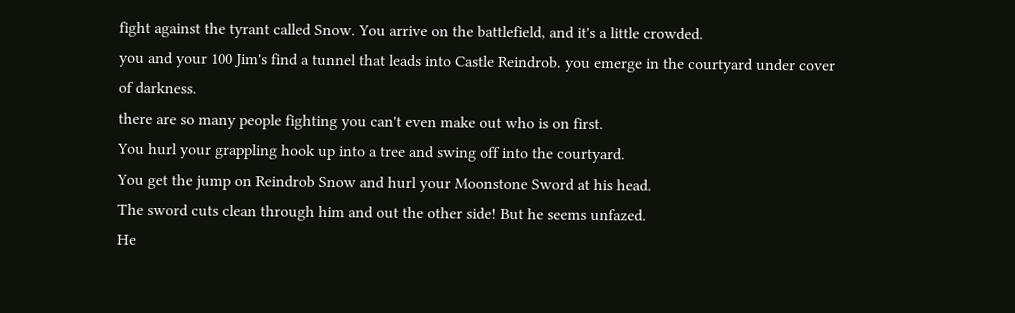fight against the tyrant called Snow. You arrive on the battlefield, and it's a little crowded.
you and your 100 Jim's find a tunnel that leads into Castle Reindrob. you emerge in the courtyard under cover of darkness.
there are so many people fighting you can't even make out who is on first.
You hurl your grappling hook up into a tree and swing off into the courtyard.
You get the jump on Reindrob Snow and hurl your Moonstone Sword at his head.
The sword cuts clean through him and out the other side! But he seems unfazed.
He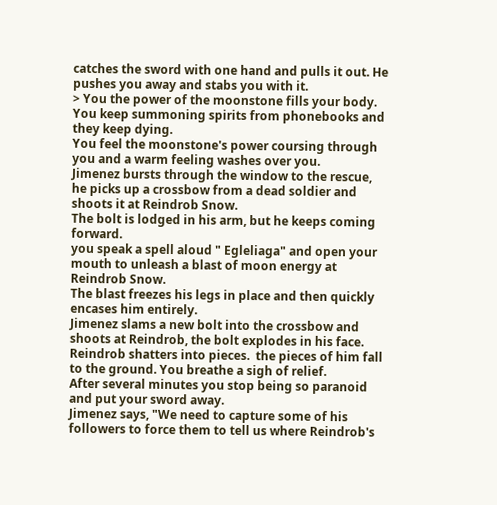catches the sword with one hand and pulls it out. He pushes you away and stabs you with it.
> You the power of the moonstone fills your body.
You keep summoning spirits from phonebooks and they keep dying.
You feel the moonstone's power coursing through you and a warm feeling washes over you.
Jimenez bursts through the window to the rescue, he picks up a crossbow from a dead soldier and shoots it at Reindrob Snow.
The bolt is lodged in his arm, but he keeps coming forward.
you speak a spell aloud " Egleliaga" and open your mouth to unleash a blast of moon energy at Reindrob Snow.
The blast freezes his legs in place and then quickly encases him entirely.
Jimenez slams a new bolt into the crossbow and shoots at Reindrob, the bolt explodes in his face.
Reindrob shatters into pieces.  the pieces of him fall to the ground. You breathe a sigh of relief.
After several minutes you stop being so paranoid and put your sword away.
Jimenez says, "We need to capture some of his followers to force them to tell us where Reindrob's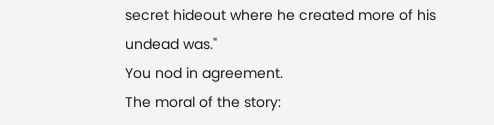secret hideout where he created more of his undead was."
You nod in agreement.
The moral of the story: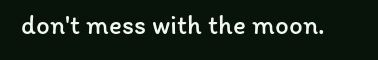don't mess with the moon.